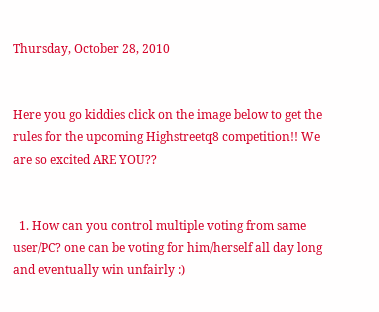Thursday, October 28, 2010


Here you go kiddies click on the image below to get the rules for the upcoming Highstreetq8 competition!! We are so excited ARE YOU??


  1. How can you control multiple voting from same user/PC? one can be voting for him/herself all day long and eventually win unfairly :)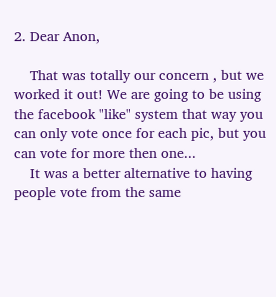2. Dear Anon,

    That was totally our concern , but we worked it out! We are going to be using the facebook "like" system that way you can only vote once for each pic, but you can vote for more then one...
    It was a better alternative to having people vote from the same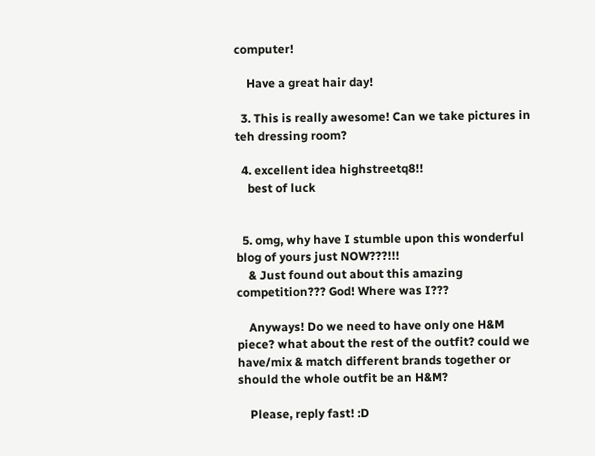computer!

    Have a great hair day!

  3. This is really awesome! Can we take pictures in teh dressing room?

  4. excellent idea highstreetq8!!
    best of luck


  5. omg, why have I stumble upon this wonderful blog of yours just NOW???!!!
    & Just found out about this amazing competition??? God! Where was I???

    Anyways! Do we need to have only one H&M piece? what about the rest of the outfit? could we have/mix & match different brands together or should the whole outfit be an H&M?

    Please, reply fast! :D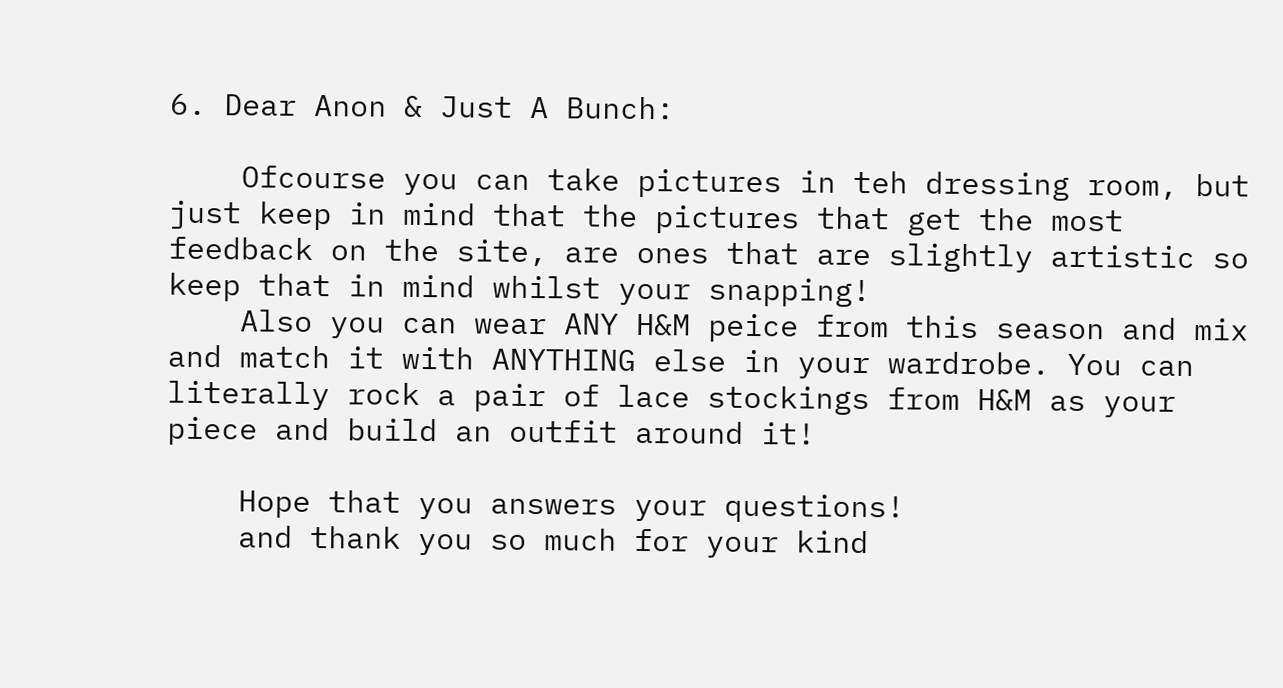6. Dear Anon & Just A Bunch:

    Ofcourse you can take pictures in teh dressing room, but just keep in mind that the pictures that get the most feedback on the site, are ones that are slightly artistic so keep that in mind whilst your snapping!
    Also you can wear ANY H&M peice from this season and mix and match it with ANYTHING else in your wardrobe. You can literally rock a pair of lace stockings from H&M as your piece and build an outfit around it!

    Hope that you answers your questions!
    and thank you so much for your kind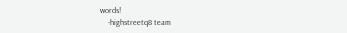words!
    -highstreetq8 team